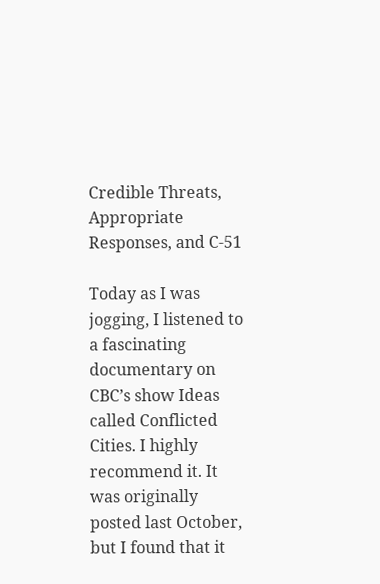Credible Threats, Appropriate Responses, and C-51

Today as I was jogging, I listened to a fascinating documentary on CBC’s show Ideas called Conflicted Cities. I highly recommend it. It was originally posted last October, but I found that it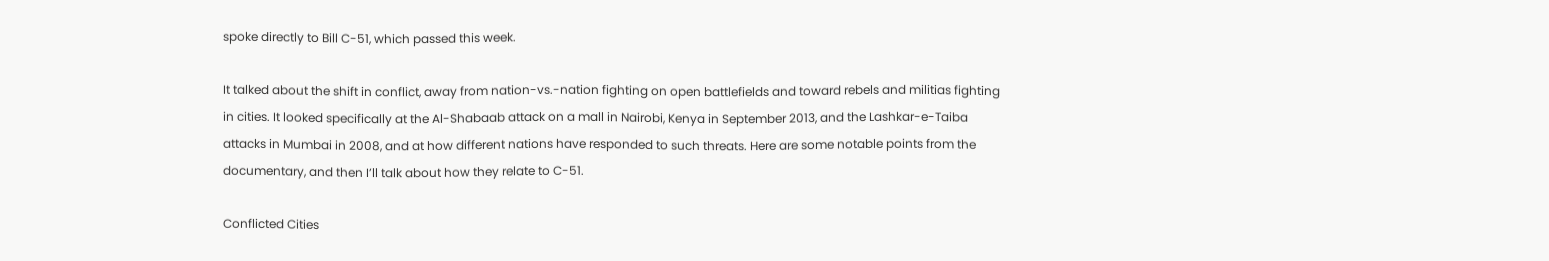spoke directly to Bill C-51, which passed this week.

It talked about the shift in conflict, away from nation-vs.-nation fighting on open battlefields and toward rebels and militias fighting in cities. It looked specifically at the Al-Shabaab attack on a mall in Nairobi, Kenya in September 2013, and the Lashkar-e-Taiba attacks in Mumbai in 2008, and at how different nations have responded to such threats. Here are some notable points from the documentary, and then I’ll talk about how they relate to C-51.

Conflicted Cities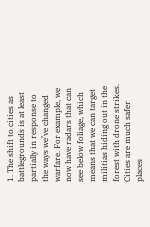1. The shift to cities as battlegrounds is at least partially in response to the ways we’ve changed warfare. For example, we now have radars that can see below foliage, which means that we can target militias hiding out in the forest with drone strikes. Cities are much safer places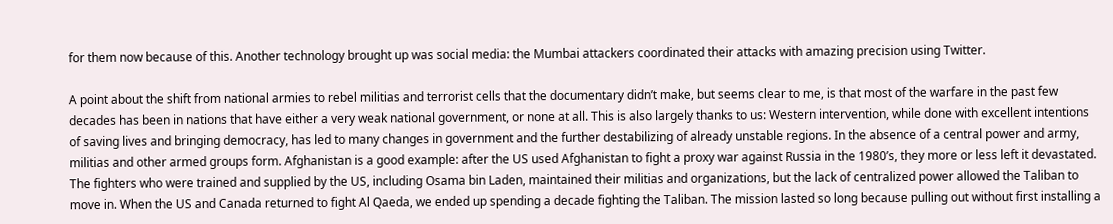for them now because of this. Another technology brought up was social media: the Mumbai attackers coordinated their attacks with amazing precision using Twitter.

A point about the shift from national armies to rebel militias and terrorist cells that the documentary didn’t make, but seems clear to me, is that most of the warfare in the past few decades has been in nations that have either a very weak national government, or none at all. This is also largely thanks to us: Western intervention, while done with excellent intentions of saving lives and bringing democracy, has led to many changes in government and the further destabilizing of already unstable regions. In the absence of a central power and army, militias and other armed groups form. Afghanistan is a good example: after the US used Afghanistan to fight a proxy war against Russia in the 1980’s, they more or less left it devastated. The fighters who were trained and supplied by the US, including Osama bin Laden, maintained their militias and organizations, but the lack of centralized power allowed the Taliban to move in. When the US and Canada returned to fight Al Qaeda, we ended up spending a decade fighting the Taliban. The mission lasted so long because pulling out without first installing a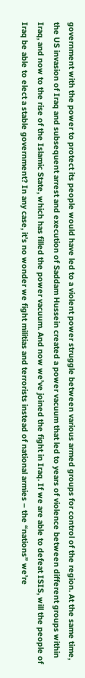government with the power to protect its people would have led to a violent power struggle between various armed groups for control of the region. At the same time, the US invasion of Iraq and subsequent arrest and execution of Saddam Hussein created a power vacuum that led to years of violence between different groups within Iraq, and now to the rise of the Islamic State, which has filled the power vacuum. And now we’ve joined the fight in Iraq. If we are able to defeat ISIS, will the people of Iraq be able to elect a stable government? In any case, it’s no wonder we fight militias and terrorists instead of national armies – the “nations” we’re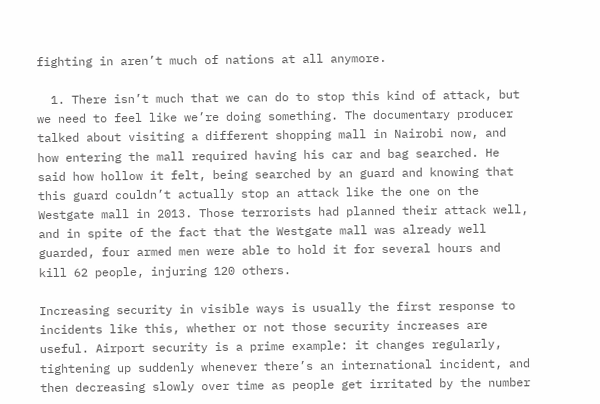fighting in aren’t much of nations at all anymore.

  1. There isn’t much that we can do to stop this kind of attack, but we need to feel like we’re doing something. The documentary producer talked about visiting a different shopping mall in Nairobi now, and how entering the mall required having his car and bag searched. He said how hollow it felt, being searched by an guard and knowing that this guard couldn’t actually stop an attack like the one on the Westgate mall in 2013. Those terrorists had planned their attack well, and in spite of the fact that the Westgate mall was already well guarded, four armed men were able to hold it for several hours and kill 62 people, injuring 120 others.

Increasing security in visible ways is usually the first response to incidents like this, whether or not those security increases are useful. Airport security is a prime example: it changes regularly, tightening up suddenly whenever there’s an international incident, and then decreasing slowly over time as people get irritated by the number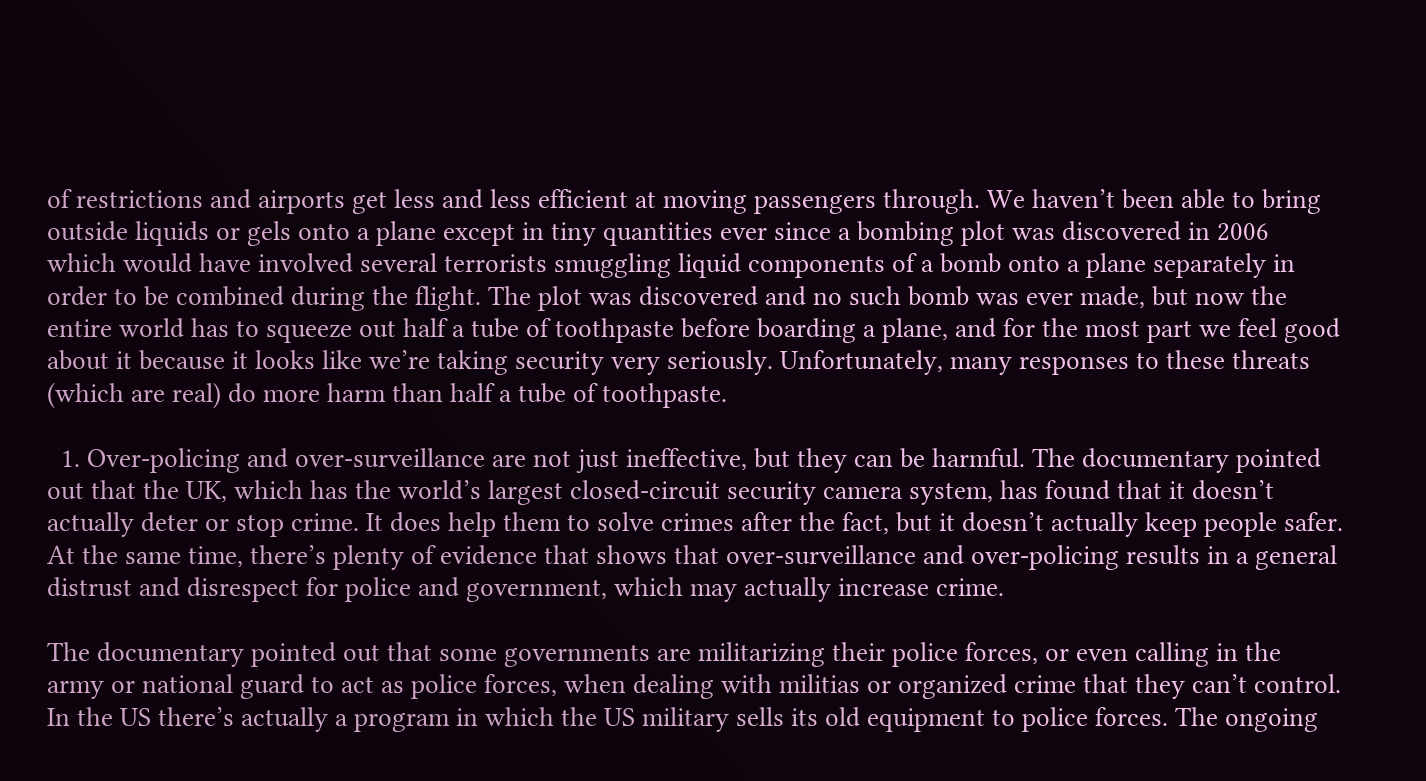of restrictions and airports get less and less efficient at moving passengers through. We haven’t been able to bring outside liquids or gels onto a plane except in tiny quantities ever since a bombing plot was discovered in 2006 which would have involved several terrorists smuggling liquid components of a bomb onto a plane separately in order to be combined during the flight. The plot was discovered and no such bomb was ever made, but now the entire world has to squeeze out half a tube of toothpaste before boarding a plane, and for the most part we feel good about it because it looks like we’re taking security very seriously. Unfortunately, many responses to these threats (which are real) do more harm than half a tube of toothpaste.

  1. Over-policing and over-surveillance are not just ineffective, but they can be harmful. The documentary pointed out that the UK, which has the world’s largest closed-circuit security camera system, has found that it doesn’t actually deter or stop crime. It does help them to solve crimes after the fact, but it doesn’t actually keep people safer. At the same time, there’s plenty of evidence that shows that over-surveillance and over-policing results in a general distrust and disrespect for police and government, which may actually increase crime.

The documentary pointed out that some governments are militarizing their police forces, or even calling in the army or national guard to act as police forces, when dealing with militias or organized crime that they can’t control. In the US there’s actually a program in which the US military sells its old equipment to police forces. The ongoing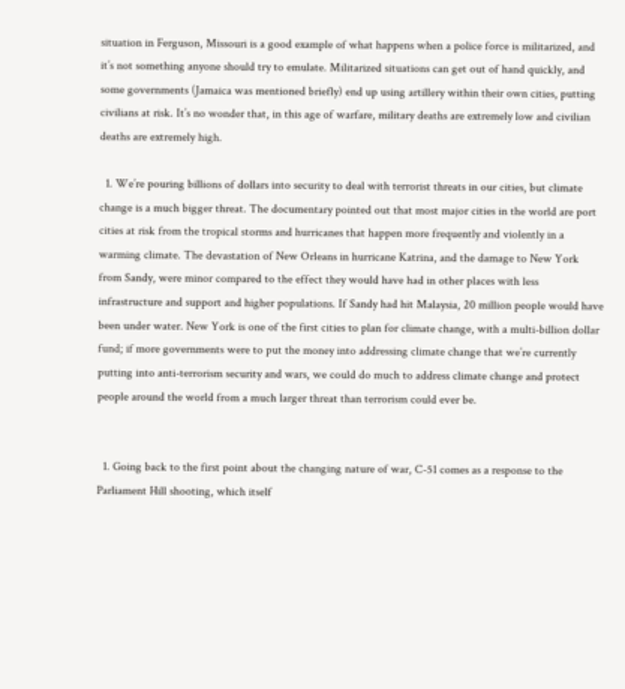situation in Ferguson, Missouri is a good example of what happens when a police force is militarized, and it’s not something anyone should try to emulate. Militarized situations can get out of hand quickly, and some governments (Jamaica was mentioned briefly) end up using artillery within their own cities, putting civilians at risk. It’s no wonder that, in this age of warfare, military deaths are extremely low and civilian deaths are extremely high.

  1. We’re pouring billions of dollars into security to deal with terrorist threats in our cities, but climate change is a much bigger threat. The documentary pointed out that most major cities in the world are port cities at risk from the tropical storms and hurricanes that happen more frequently and violently in a warming climate. The devastation of New Orleans in hurricane Katrina, and the damage to New York from Sandy, were minor compared to the effect they would have had in other places with less infrastructure and support and higher populations. If Sandy had hit Malaysia, 20 million people would have been under water. New York is one of the first cities to plan for climate change, with a multi-billion dollar fund; if more governments were to put the money into addressing climate change that we’re currently putting into anti-terrorism security and wars, we could do much to address climate change and protect people around the world from a much larger threat than terrorism could ever be.


  1. Going back to the first point about the changing nature of war, C-51 comes as a response to the Parliament Hill shooting, which itself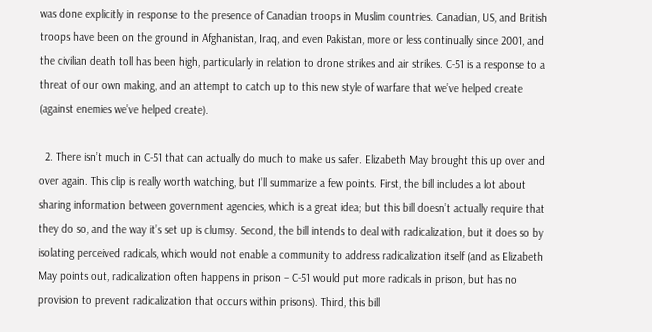was done explicitly in response to the presence of Canadian troops in Muslim countries. Canadian, US, and British troops have been on the ground in Afghanistan, Iraq, and even Pakistan, more or less continually since 2001, and the civilian death toll has been high, particularly in relation to drone strikes and air strikes. C-51 is a response to a threat of our own making, and an attempt to catch up to this new style of warfare that we’ve helped create (against enemies we’ve helped create).

  2. There isn’t much in C-51 that can actually do much to make us safer. Elizabeth May brought this up over and over again. This clip is really worth watching, but I’ll summarize a few points. First, the bill includes a lot about sharing information between government agencies, which is a great idea; but this bill doesn’t actually require that they do so, and the way it’s set up is clumsy. Second, the bill intends to deal with radicalization, but it does so by isolating perceived radicals, which would not enable a community to address radicalization itself (and as Elizabeth May points out, radicalization often happens in prison – C-51 would put more radicals in prison, but has no provision to prevent radicalization that occurs within prisons). Third, this bill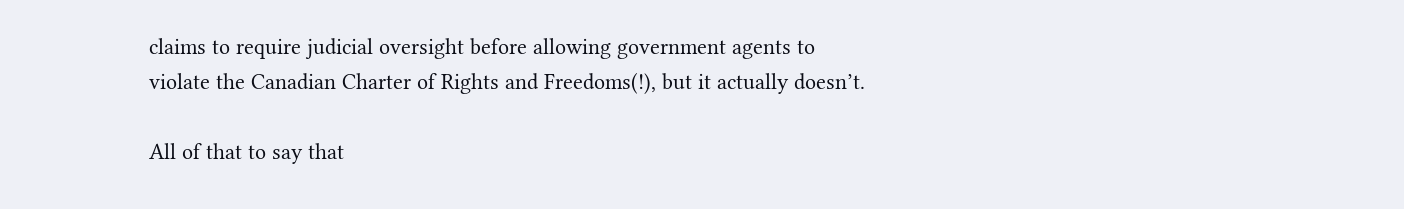claims to require judicial oversight before allowing government agents to violate the Canadian Charter of Rights and Freedoms(!), but it actually doesn’t.

All of that to say that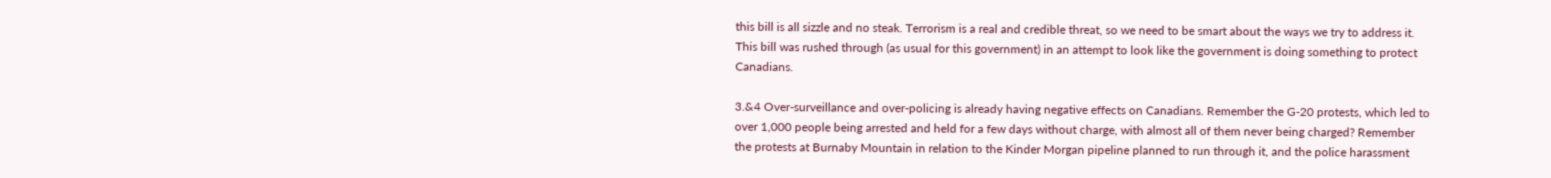this bill is all sizzle and no steak. Terrorism is a real and credible threat, so we need to be smart about the ways we try to address it. This bill was rushed through (as usual for this government) in an attempt to look like the government is doing something to protect Canadians.

3.&4 Over-surveillance and over-policing is already having negative effects on Canadians. Remember the G-20 protests, which led to over 1,000 people being arrested and held for a few days without charge, with almost all of them never being charged? Remember the protests at Burnaby Mountain in relation to the Kinder Morgan pipeline planned to run through it, and the police harassment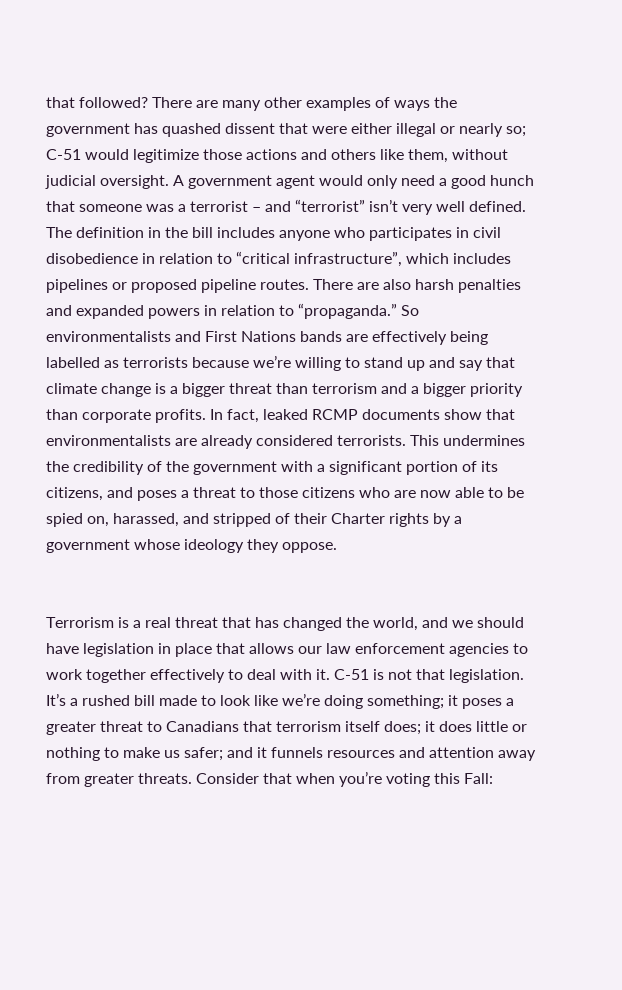that followed? There are many other examples of ways the government has quashed dissent that were either illegal or nearly so; C-51 would legitimize those actions and others like them, without judicial oversight. A government agent would only need a good hunch that someone was a terrorist – and “terrorist” isn’t very well defined. The definition in the bill includes anyone who participates in civil disobedience in relation to “critical infrastructure”, which includes pipelines or proposed pipeline routes. There are also harsh penalties and expanded powers in relation to “propaganda.” So environmentalists and First Nations bands are effectively being labelled as terrorists because we’re willing to stand up and say that climate change is a bigger threat than terrorism and a bigger priority than corporate profits. In fact, leaked RCMP documents show that environmentalists are already considered terrorists. This undermines the credibility of the government with a significant portion of its citizens, and poses a threat to those citizens who are now able to be spied on, harassed, and stripped of their Charter rights by a government whose ideology they oppose.


Terrorism is a real threat that has changed the world, and we should have legislation in place that allows our law enforcement agencies to work together effectively to deal with it. C-51 is not that legislation. It’s a rushed bill made to look like we’re doing something; it poses a greater threat to Canadians that terrorism itself does; it does little or nothing to make us safer; and it funnels resources and attention away from greater threats. Consider that when you’re voting this Fall: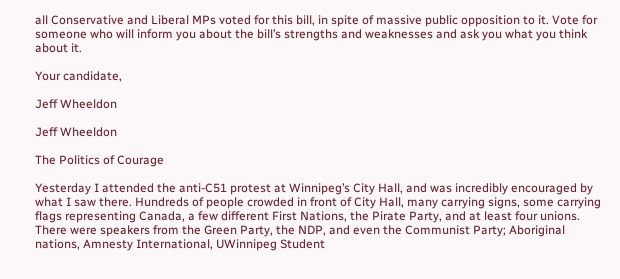all Conservative and Liberal MPs voted for this bill, in spite of massive public opposition to it. Vote for someone who will inform you about the bill’s strengths and weaknesses and ask you what you think about it.

Your candidate,

Jeff Wheeldon

Jeff Wheeldon

The Politics of Courage

Yesterday I attended the anti-C51 protest at Winnipeg’s City Hall, and was incredibly encouraged by what I saw there. Hundreds of people crowded in front of City Hall, many carrying signs, some carrying flags representing Canada, a few different First Nations, the Pirate Party, and at least four unions. There were speakers from the Green Party, the NDP, and even the Communist Party; Aboriginal nations, Amnesty International, UWinnipeg Student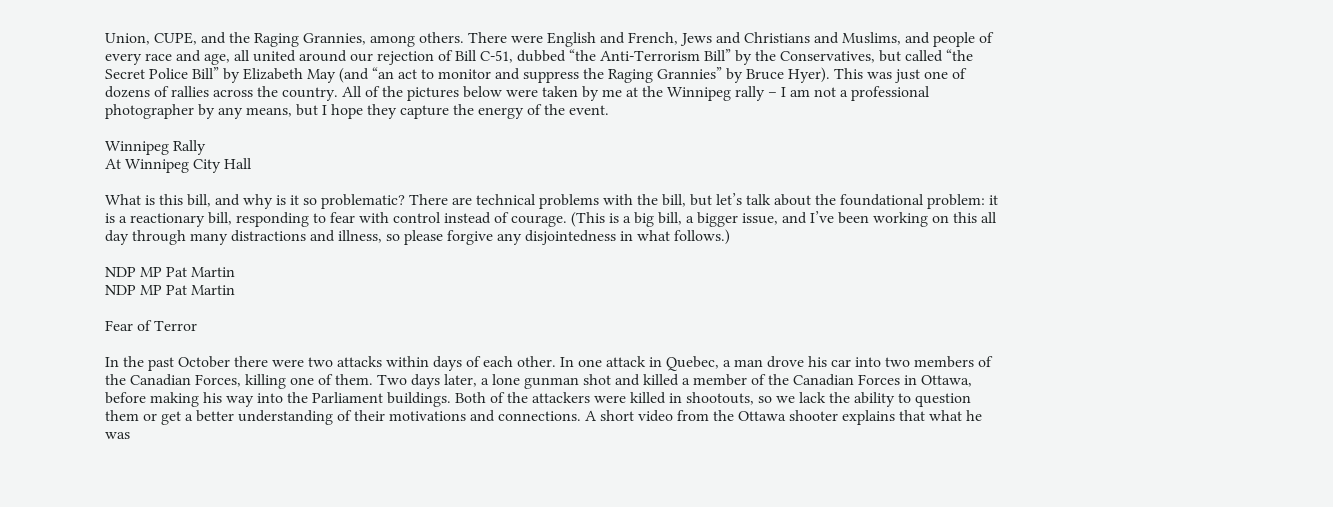Union, CUPE, and the Raging Grannies, among others. There were English and French, Jews and Christians and Muslims, and people of every race and age, all united around our rejection of Bill C-51, dubbed “the Anti-Terrorism Bill” by the Conservatives, but called “the Secret Police Bill” by Elizabeth May (and “an act to monitor and suppress the Raging Grannies” by Bruce Hyer). This was just one of dozens of rallies across the country. All of the pictures below were taken by me at the Winnipeg rally – I am not a professional photographer by any means, but I hope they capture the energy of the event.

Winnipeg Rally
At Winnipeg City Hall

What is this bill, and why is it so problematic? There are technical problems with the bill, but let’s talk about the foundational problem: it is a reactionary bill, responding to fear with control instead of courage. (This is a big bill, a bigger issue, and I’ve been working on this all day through many distractions and illness, so please forgive any disjointedness in what follows.)

NDP MP Pat Martin
NDP MP Pat Martin

Fear of Terror

In the past October there were two attacks within days of each other. In one attack in Quebec, a man drove his car into two members of the Canadian Forces, killing one of them. Two days later, a lone gunman shot and killed a member of the Canadian Forces in Ottawa, before making his way into the Parliament buildings. Both of the attackers were killed in shootouts, so we lack the ability to question them or get a better understanding of their motivations and connections. A short video from the Ottawa shooter explains that what he was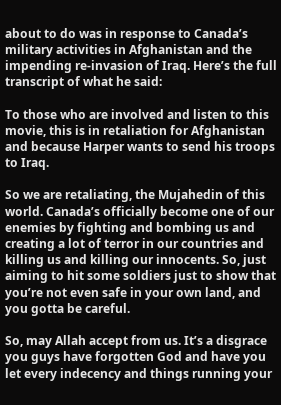about to do was in response to Canada’s military activities in Afghanistan and the impending re-invasion of Iraq. Here’s the full transcript of what he said:

To those who are involved and listen to this movie, this is in retaliation for Afghanistan and because Harper wants to send his troops to Iraq.

So we are retaliating, the Mujahedin of this world. Canada’s officially become one of our enemies by fighting and bombing us and creating a lot of terror in our countries and killing us and killing our innocents. So, just aiming to hit some soldiers just to show that you’re not even safe in your own land, and you gotta be careful.

So, may Allah accept from us. It’s a disgrace you guys have forgotten God and have you let every indecency and things running your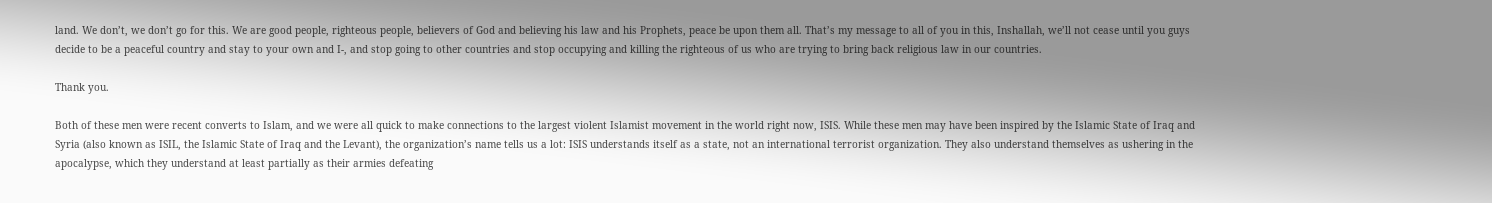land. We don’t, we don’t go for this. We are good people, righteous people, believers of God and believing his law and his Prophets, peace be upon them all. That’s my message to all of you in this, Inshallah, we’ll not cease until you guys decide to be a peaceful country and stay to your own and I-, and stop going to other countries and stop occupying and killing the righteous of us who are trying to bring back religious law in our countries.

Thank you.

Both of these men were recent converts to Islam, and we were all quick to make connections to the largest violent Islamist movement in the world right now, ISIS. While these men may have been inspired by the Islamic State of Iraq and Syria (also known as ISIL, the Islamic State of Iraq and the Levant), the organization’s name tells us a lot: ISIS understands itself as a state, not an international terrorist organization. They also understand themselves as ushering in the apocalypse, which they understand at least partially as their armies defeating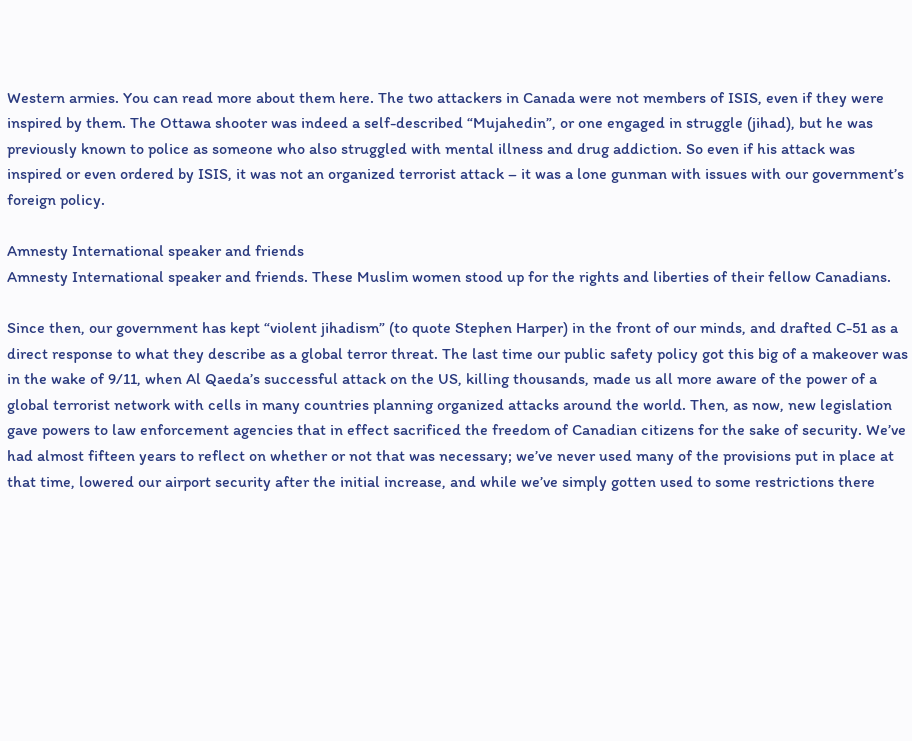Western armies. You can read more about them here. The two attackers in Canada were not members of ISIS, even if they were inspired by them. The Ottawa shooter was indeed a self-described “Mujahedin”, or one engaged in struggle (jihad), but he was previously known to police as someone who also struggled with mental illness and drug addiction. So even if his attack was inspired or even ordered by ISIS, it was not an organized terrorist attack – it was a lone gunman with issues with our government’s foreign policy.

Amnesty International speaker and friends
Amnesty International speaker and friends. These Muslim women stood up for the rights and liberties of their fellow Canadians.

Since then, our government has kept “violent jihadism” (to quote Stephen Harper) in the front of our minds, and drafted C-51 as a direct response to what they describe as a global terror threat. The last time our public safety policy got this big of a makeover was in the wake of 9/11, when Al Qaeda’s successful attack on the US, killing thousands, made us all more aware of the power of a global terrorist network with cells in many countries planning organized attacks around the world. Then, as now, new legislation gave powers to law enforcement agencies that in effect sacrificed the freedom of Canadian citizens for the sake of security. We’ve had almost fifteen years to reflect on whether or not that was necessary; we’ve never used many of the provisions put in place at that time, lowered our airport security after the initial increase, and while we’ve simply gotten used to some restrictions there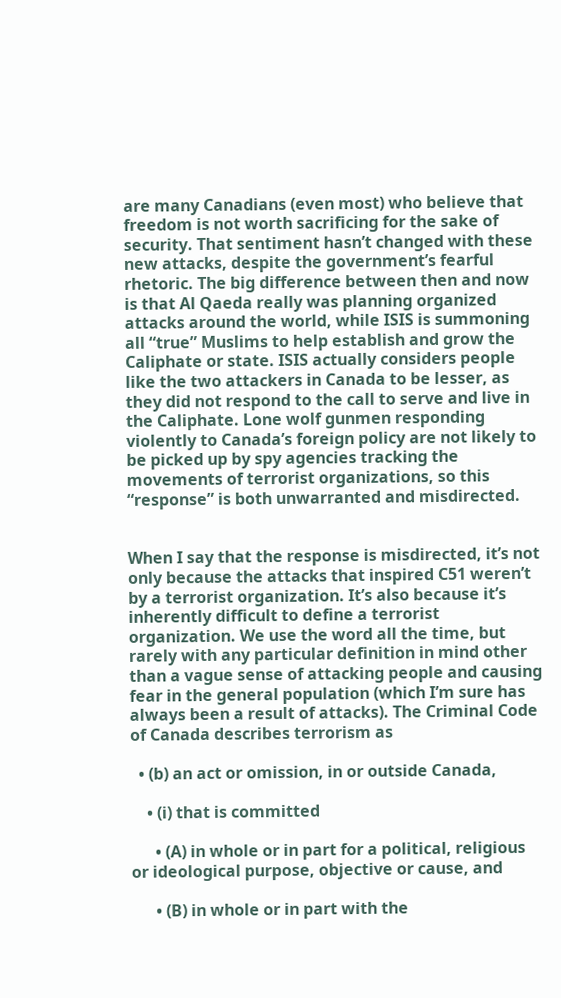are many Canadians (even most) who believe that freedom is not worth sacrificing for the sake of security. That sentiment hasn’t changed with these new attacks, despite the government’s fearful rhetoric. The big difference between then and now is that Al Qaeda really was planning organized attacks around the world, while ISIS is summoning all “true” Muslims to help establish and grow the Caliphate or state. ISIS actually considers people like the two attackers in Canada to be lesser, as they did not respond to the call to serve and live in the Caliphate. Lone wolf gunmen responding violently to Canada’s foreign policy are not likely to be picked up by spy agencies tracking the movements of terrorist organizations, so this “response” is both unwarranted and misdirected.


When I say that the response is misdirected, it’s not only because the attacks that inspired C51 weren’t by a terrorist organization. It’s also because it’s inherently difficult to define a terrorist organization. We use the word all the time, but rarely with any particular definition in mind other than a vague sense of attacking people and causing fear in the general population (which I’m sure has always been a result of attacks). The Criminal Code of Canada describes terrorism as

  • (b) an act or omission, in or outside Canada,

    • (i) that is committed

      • (A) in whole or in part for a political, religious or ideological purpose, objective or cause, and

      • (B) in whole or in part with the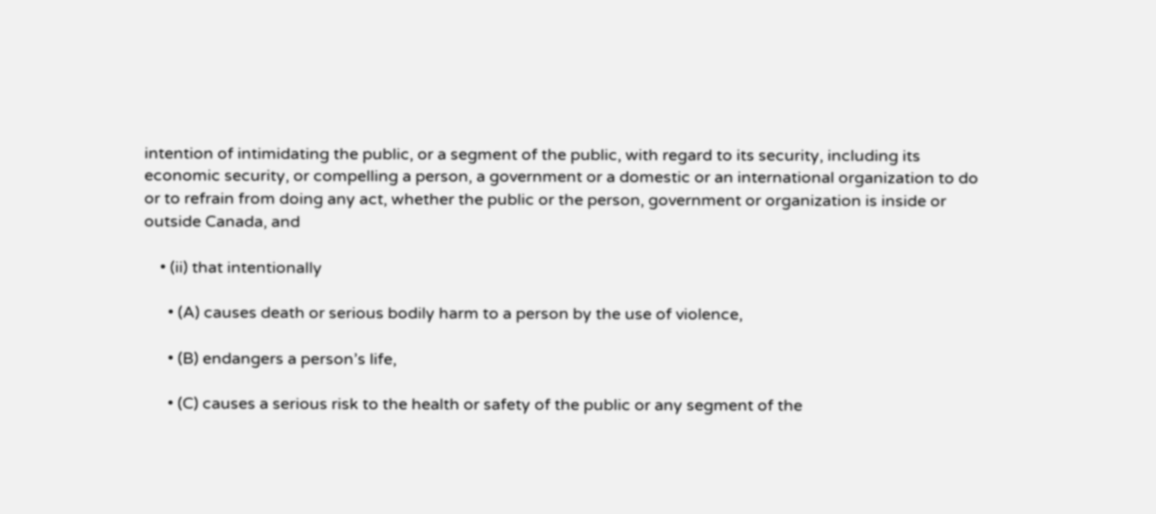intention of intimidating the public, or a segment of the public, with regard to its security, including its economic security, or compelling a person, a government or a domestic or an international organization to do or to refrain from doing any act, whether the public or the person, government or organization is inside or outside Canada, and

    • (ii) that intentionally

      • (A) causes death or serious bodily harm to a person by the use of violence,

      • (B) endangers a person’s life,

      • (C) causes a serious risk to the health or safety of the public or any segment of the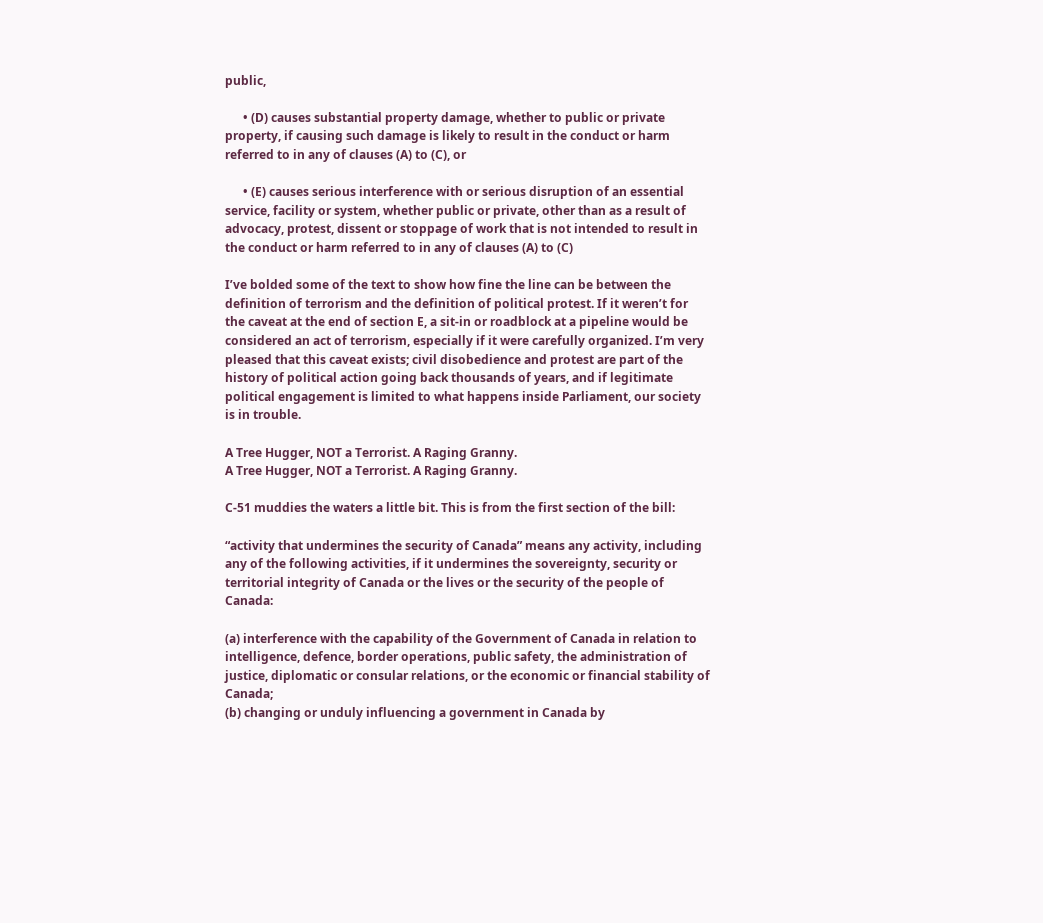public,

      • (D) causes substantial property damage, whether to public or private property, if causing such damage is likely to result in the conduct or harm referred to in any of clauses (A) to (C), or

      • (E) causes serious interference with or serious disruption of an essential service, facility or system, whether public or private, other than as a result of advocacy, protest, dissent or stoppage of work that is not intended to result in the conduct or harm referred to in any of clauses (A) to (C)

I’ve bolded some of the text to show how fine the line can be between the definition of terrorism and the definition of political protest. If it weren’t for the caveat at the end of section E, a sit-in or roadblock at a pipeline would be considered an act of terrorism, especially if it were carefully organized. I’m very pleased that this caveat exists; civil disobedience and protest are part of the history of political action going back thousands of years, and if legitimate political engagement is limited to what happens inside Parliament, our society is in trouble.

A Tree Hugger, NOT a Terrorist. A Raging Granny.
A Tree Hugger, NOT a Terrorist. A Raging Granny.

C-51 muddies the waters a little bit. This is from the first section of the bill:

“activity that undermines the security of Canada” means any activity, including any of the following activities, if it undermines the sovereignty, security or territorial integrity of Canada or the lives or the security of the people of Canada:

(a) interference with the capability of the Government of Canada in relation to intelligence, defence, border operations, public safety, the administration of justice, diplomatic or consular relations, or the economic or financial stability of Canada;
(b) changing or unduly influencing a government in Canada by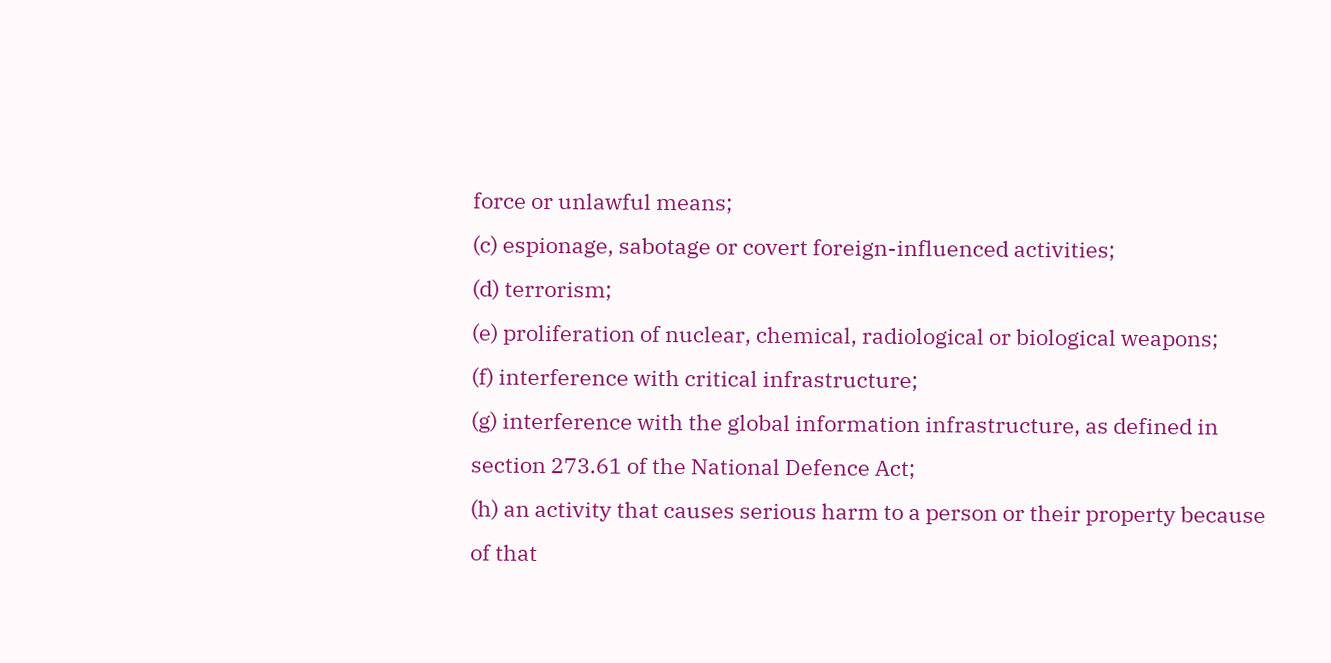force or unlawful means;
(c) espionage, sabotage or covert foreign-influenced activities;
(d) terrorism;
(e) proliferation of nuclear, chemical, radiological or biological weapons;
(f) interference with critical infrastructure;
(g) interference with the global information infrastructure, as defined in section 273.61 of the National Defence Act;
(h) an activity that causes serious harm to a person or their property because of that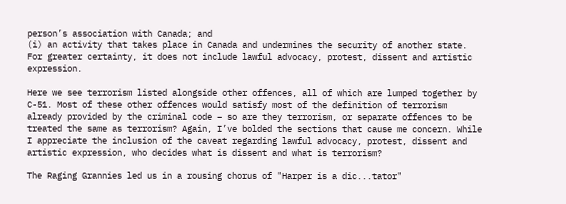person’s association with Canada; and
(i) an activity that takes place in Canada and undermines the security of another state.
For greater certainty, it does not include lawful advocacy, protest, dissent and artistic expression.

Here we see terrorism listed alongside other offences, all of which are lumped together by C-51. Most of these other offences would satisfy most of the definition of terrorism already provided by the criminal code – so are they terrorism, or separate offences to be treated the same as terrorism? Again, I’ve bolded the sections that cause me concern. While I appreciate the inclusion of the caveat regarding lawful advocacy, protest, dissent and artistic expression, who decides what is dissent and what is terrorism?

The Raging Grannies led us in a rousing chorus of "Harper is a dic...tator"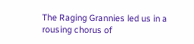The Raging Grannies led us in a rousing chorus of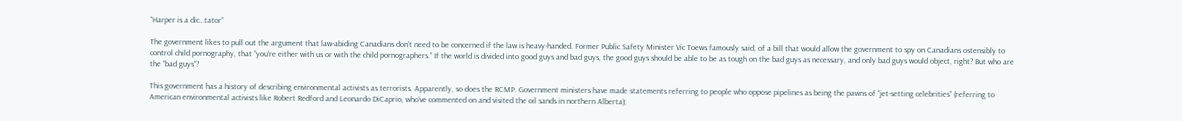“Harper is a dic…tator”

The government likes to pull out the argument that law-abiding Canadians don’t need to be concerned if the law is heavy-handed. Former Public Safety Minister Vic Toews famously said, of a bill that would allow the government to spy on Canadians ostensibly to control child pornography, that “you’re either with us or with the child pornographers.” If the world is divided into good guys and bad guys, the good guys should be able to be as tough on the bad guys as necessary, and only bad guys would object, right? But who are the “bad guys”?

This government has a history of describing environmental activists as terrorists. Apparently, so does the RCMP. Government ministers have made statements referring to people who oppose pipelines as being the pawns of “jet-setting celebrities” (referring to American environmental activists like Robert Redford and Leonardo DiCaprio, who’ve commented on and visited the oil sands in northern Alberta);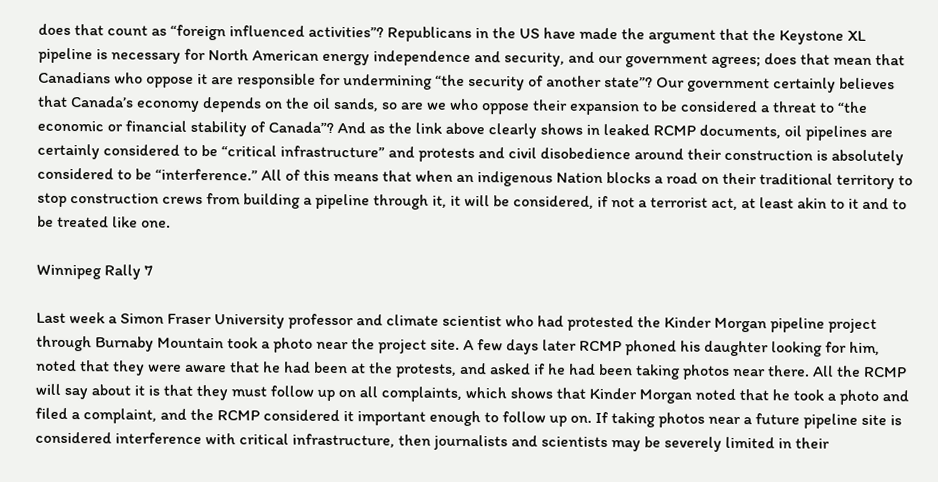does that count as “foreign influenced activities”? Republicans in the US have made the argument that the Keystone XL pipeline is necessary for North American energy independence and security, and our government agrees; does that mean that Canadians who oppose it are responsible for undermining “the security of another state”? Our government certainly believes that Canada’s economy depends on the oil sands, so are we who oppose their expansion to be considered a threat to “the economic or financial stability of Canada”? And as the link above clearly shows in leaked RCMP documents, oil pipelines are certainly considered to be “critical infrastructure” and protests and civil disobedience around their construction is absolutely considered to be “interference.” All of this means that when an indigenous Nation blocks a road on their traditional territory to stop construction crews from building a pipeline through it, it will be considered, if not a terrorist act, at least akin to it and to be treated like one.

Winnipeg Rally 7

Last week a Simon Fraser University professor and climate scientist who had protested the Kinder Morgan pipeline project through Burnaby Mountain took a photo near the project site. A few days later RCMP phoned his daughter looking for him, noted that they were aware that he had been at the protests, and asked if he had been taking photos near there. All the RCMP will say about it is that they must follow up on all complaints, which shows that Kinder Morgan noted that he took a photo and filed a complaint, and the RCMP considered it important enough to follow up on. If taking photos near a future pipeline site is considered interference with critical infrastructure, then journalists and scientists may be severely limited in their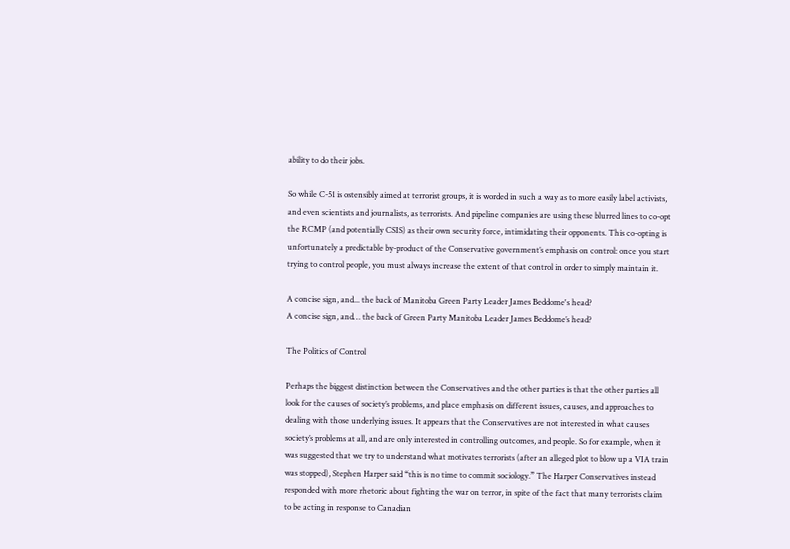ability to do their jobs.

So while C-51 is ostensibly aimed at terrorist groups, it is worded in such a way as to more easily label activists, and even scientists and journalists, as terrorists. And pipeline companies are using these blurred lines to co-opt the RCMP (and potentially CSIS) as their own security force, intimidating their opponents. This co-opting is unfortunately a predictable by-product of the Conservative government’s emphasis on control: once you start trying to control people, you must always increase the extent of that control in order to simply maintain it.

A concise sign, and... the back of Manitoba Green Party Leader James Beddome's head?
A concise sign, and… the back of Green Party Manitoba Leader James Beddome’s head?

The Politics of Control

Perhaps the biggest distinction between the Conservatives and the other parties is that the other parties all look for the causes of society’s problems, and place emphasis on different issues, causes, and approaches to dealing with those underlying issues. It appears that the Conservatives are not interested in what causes society’s problems at all, and are only interested in controlling outcomes, and people. So for example, when it was suggested that we try to understand what motivates terrorists (after an alleged plot to blow up a VIA train was stopped), Stephen Harper said “this is no time to commit sociology.” The Harper Conservatives instead responded with more rhetoric about fighting the war on terror, in spite of the fact that many terrorists claim to be acting in response to Canadian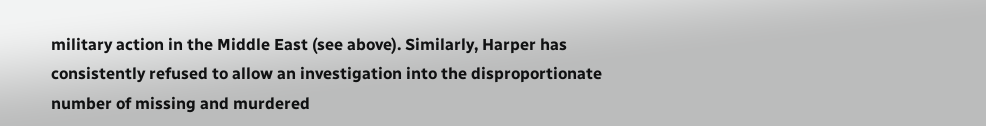military action in the Middle East (see above). Similarly, Harper has consistently refused to allow an investigation into the disproportionate number of missing and murdered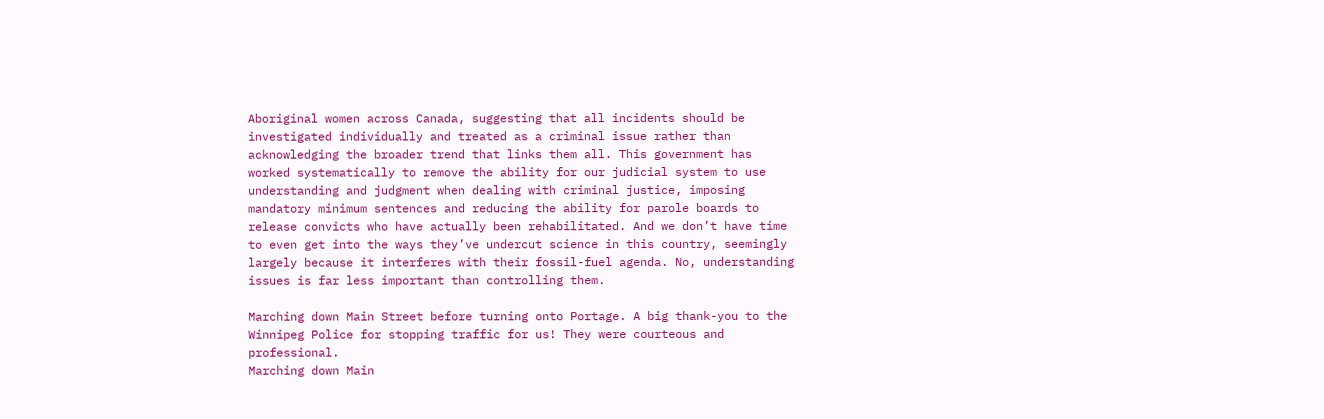Aboriginal women across Canada, suggesting that all incidents should be investigated individually and treated as a criminal issue rather than acknowledging the broader trend that links them all. This government has worked systematically to remove the ability for our judicial system to use understanding and judgment when dealing with criminal justice, imposing mandatory minimum sentences and reducing the ability for parole boards to release convicts who have actually been rehabilitated. And we don’t have time to even get into the ways they’ve undercut science in this country, seemingly largely because it interferes with their fossil-fuel agenda. No, understanding issues is far less important than controlling them.

Marching down Main Street before turning onto Portage. A big thank-you to the Winnipeg Police for stopping traffic for us! They were courteous and professional.
Marching down Main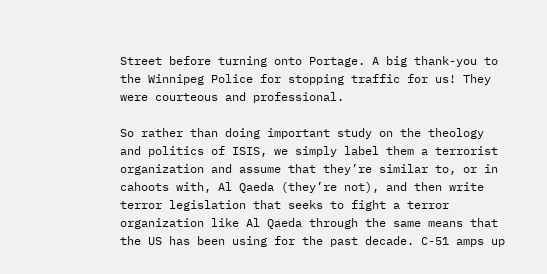Street before turning onto Portage. A big thank-you to the Winnipeg Police for stopping traffic for us! They were courteous and professional.

So rather than doing important study on the theology and politics of ISIS, we simply label them a terrorist organization and assume that they’re similar to, or in cahoots with, Al Qaeda (they’re not), and then write terror legislation that seeks to fight a terror organization like Al Qaeda through the same means that the US has been using for the past decade. C-51 amps up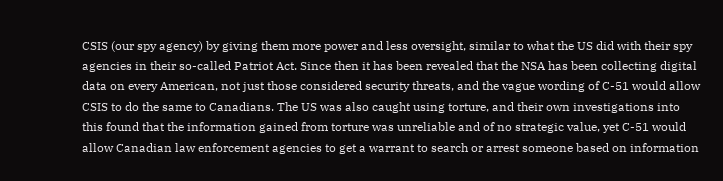CSIS (our spy agency) by giving them more power and less oversight, similar to what the US did with their spy agencies in their so-called Patriot Act. Since then it has been revealed that the NSA has been collecting digital data on every American, not just those considered security threats, and the vague wording of C-51 would allow CSIS to do the same to Canadians. The US was also caught using torture, and their own investigations into this found that the information gained from torture was unreliable and of no strategic value, yet C-51 would allow Canadian law enforcement agencies to get a warrant to search or arrest someone based on information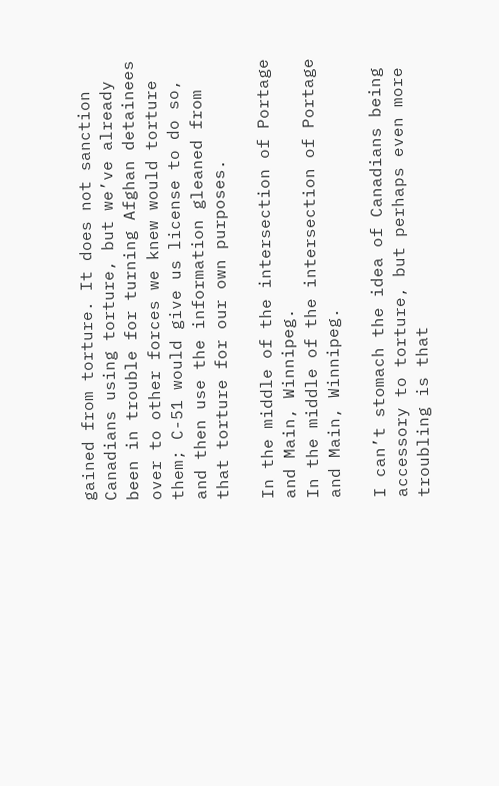gained from torture. It does not sanction Canadians using torture, but we’ve already been in trouble for turning Afghan detainees over to other forces we knew would torture them; C-51 would give us license to do so, and then use the information gleaned from that torture for our own purposes.

In the middle of the intersection of Portage and Main, Winnipeg.
In the middle of the intersection of Portage and Main, Winnipeg.

I can’t stomach the idea of Canadians being accessory to torture, but perhaps even more troubling is that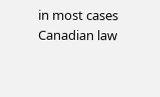in most cases Canadian law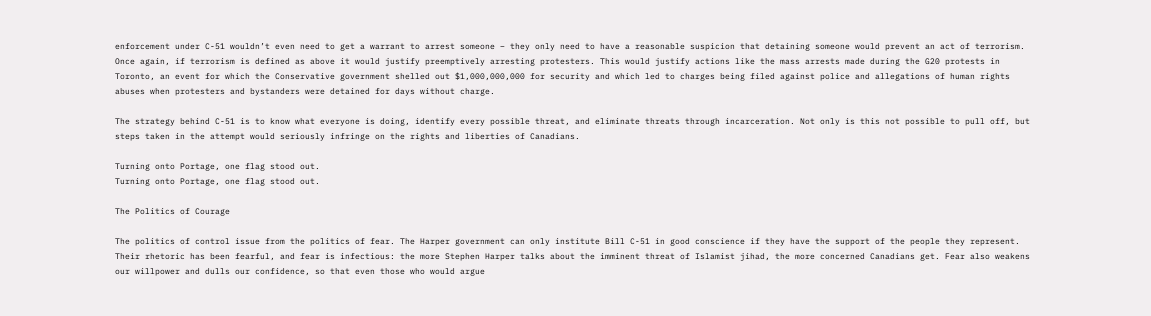enforcement under C-51 wouldn’t even need to get a warrant to arrest someone – they only need to have a reasonable suspicion that detaining someone would prevent an act of terrorism. Once again, if terrorism is defined as above it would justify preemptively arresting protesters. This would justify actions like the mass arrests made during the G20 protests in Toronto, an event for which the Conservative government shelled out $1,000,000,000 for security and which led to charges being filed against police and allegations of human rights abuses when protesters and bystanders were detained for days without charge.

The strategy behind C-51 is to know what everyone is doing, identify every possible threat, and eliminate threats through incarceration. Not only is this not possible to pull off, but steps taken in the attempt would seriously infringe on the rights and liberties of Canadians.

Turning onto Portage, one flag stood out.
Turning onto Portage, one flag stood out.

The Politics of Courage

The politics of control issue from the politics of fear. The Harper government can only institute Bill C-51 in good conscience if they have the support of the people they represent. Their rhetoric has been fearful, and fear is infectious: the more Stephen Harper talks about the imminent threat of Islamist jihad, the more concerned Canadians get. Fear also weakens our willpower and dulls our confidence, so that even those who would argue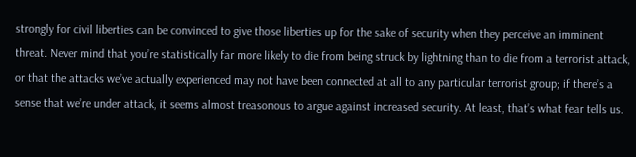strongly for civil liberties can be convinced to give those liberties up for the sake of security when they perceive an imminent threat. Never mind that you’re statistically far more likely to die from being struck by lightning than to die from a terrorist attack, or that the attacks we’ve actually experienced may not have been connected at all to any particular terrorist group; if there’s a sense that we’re under attack, it seems almost treasonous to argue against increased security. At least, that’s what fear tells us.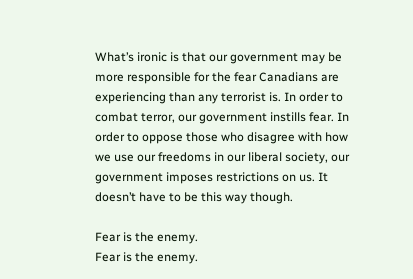What’s ironic is that our government may be more responsible for the fear Canadians are experiencing than any terrorist is. In order to combat terror, our government instills fear. In order to oppose those who disagree with how we use our freedoms in our liberal society, our government imposes restrictions on us. It doesn’t have to be this way though.

Fear is the enemy.
Fear is the enemy.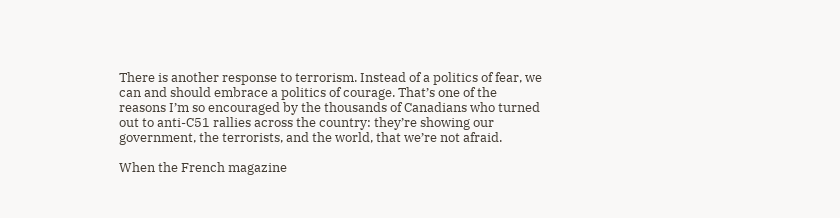There is another response to terrorism. Instead of a politics of fear, we can and should embrace a politics of courage. That’s one of the reasons I’m so encouraged by the thousands of Canadians who turned out to anti-C51 rallies across the country: they’re showing our government, the terrorists, and the world, that we’re not afraid.

When the French magazine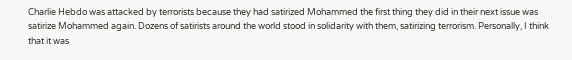Charlie Hebdo was attacked by terrorists because they had satirized Mohammed the first thing they did in their next issue was satirize Mohammed again. Dozens of satirists around the world stood in solidarity with them, satirizing terrorism. Personally, I think that it was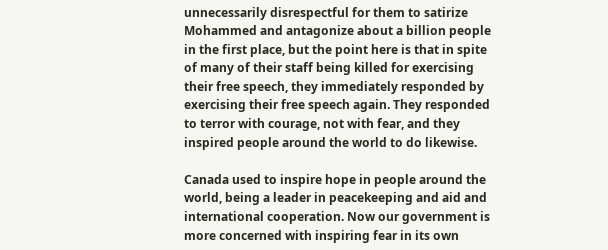unnecessarily disrespectful for them to satirize Mohammed and antagonize about a billion people in the first place, but the point here is that in spite of many of their staff being killed for exercising their free speech, they immediately responded by exercising their free speech again. They responded to terror with courage, not with fear, and they inspired people around the world to do likewise.

Canada used to inspire hope in people around the world, being a leader in peacekeeping and aid and international cooperation. Now our government is more concerned with inspiring fear in its own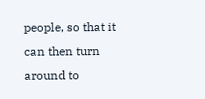people, so that it can then turn around to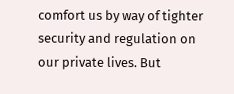comfort us by way of tighter security and regulation on our private lives. But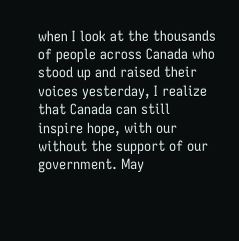when I look at the thousands of people across Canada who stood up and raised their voices yesterday, I realize that Canada can still inspire hope, with our without the support of our government. May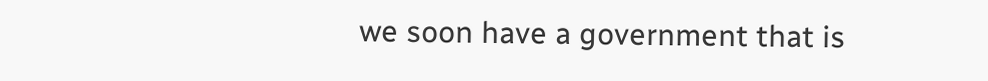we soon have a government that is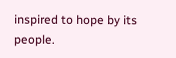inspired to hope by its people.